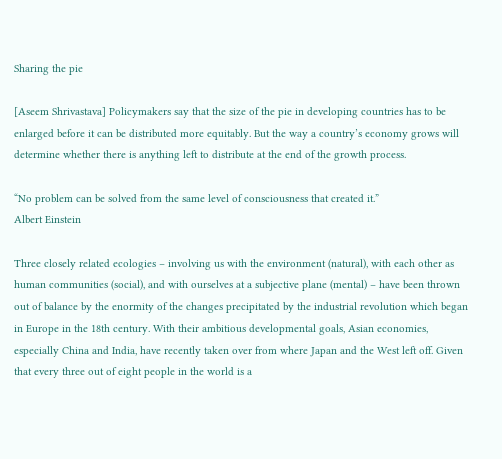Sharing the pie

[Aseem Shrivastava] Policymakers say that the size of the pie in developing countries has to be enlarged before it can be distributed more equitably. But the way a country’s economy grows will determine whether there is anything left to distribute at the end of the growth process.

“No problem can be solved from the same level of consciousness that created it.”
Albert Einstein

Three closely related ecologies – involving us with the environment (natural), with each other as human communities (social), and with ourselves at a subjective plane (mental) – have been thrown out of balance by the enormity of the changes precipitated by the industrial revolution which began in Europe in the 18th century. With their ambitious developmental goals, Asian economies, especially China and India, have recently taken over from where Japan and the West left off. Given that every three out of eight people in the world is a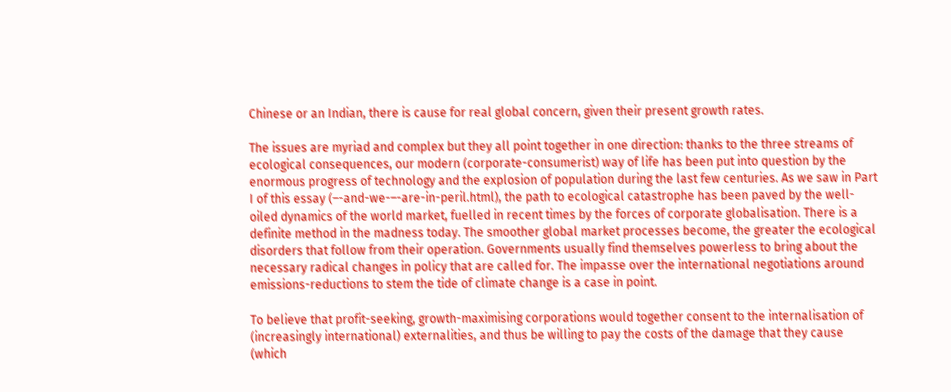Chinese or an Indian, there is cause for real global concern, given their present growth rates.

The issues are myriad and complex but they all point together in one direction: thanks to the three streams of ecological consequences, our modern (corporate-consumerist) way of life has been put into question by the enormous progress of technology and the explosion of population during the last few centuries. As we saw in Part I of this essay (–-and-we-–-are-in-peril.html), the path to ecological catastrophe has been paved by the well-oiled dynamics of the world market, fuelled in recent times by the forces of corporate globalisation. There is a definite method in the madness today. The smoother global market processes become, the greater the ecological disorders that follow from their operation. Governments usually find themselves powerless to bring about the necessary radical changes in policy that are called for. The impasse over the international negotiations around emissions-reductions to stem the tide of climate change is a case in point.

To believe that profit-seeking, growth-maximising corporations would together consent to the internalisation of (increasingly international) externalities, and thus be willing to pay the costs of the damage that they cause (which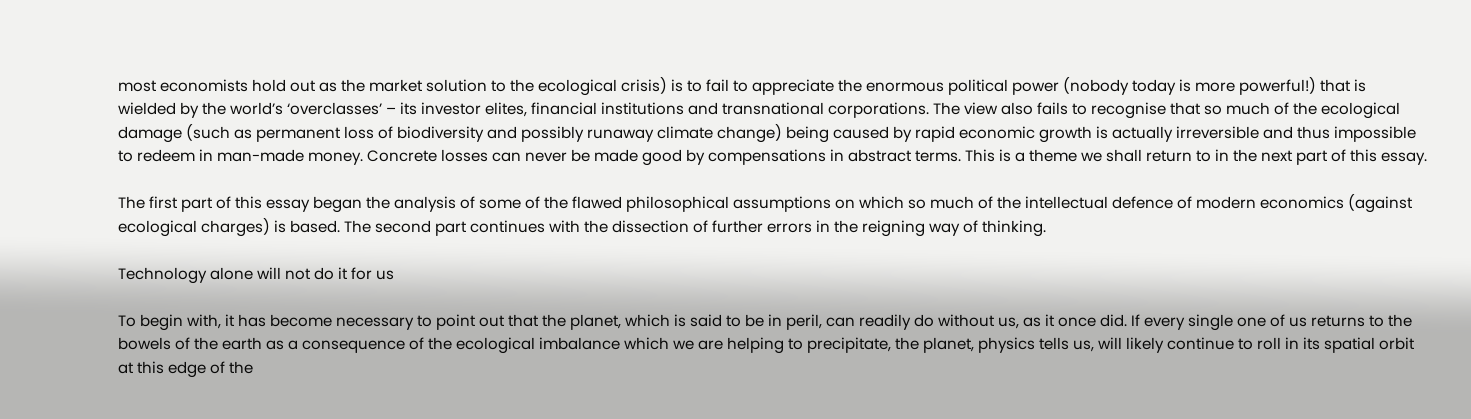most economists hold out as the market solution to the ecological crisis) is to fail to appreciate the enormous political power (nobody today is more powerful!) that is wielded by the world’s ‘overclasses’ – its investor elites, financial institutions and transnational corporations. The view also fails to recognise that so much of the ecological damage (such as permanent loss of biodiversity and possibly runaway climate change) being caused by rapid economic growth is actually irreversible and thus impossible to redeem in man-made money. Concrete losses can never be made good by compensations in abstract terms. This is a theme we shall return to in the next part of this essay.

The first part of this essay began the analysis of some of the flawed philosophical assumptions on which so much of the intellectual defence of modern economics (against ecological charges) is based. The second part continues with the dissection of further errors in the reigning way of thinking.

Technology alone will not do it for us

To begin with, it has become necessary to point out that the planet, which is said to be in peril, can readily do without us, as it once did. If every single one of us returns to the bowels of the earth as a consequence of the ecological imbalance which we are helping to precipitate, the planet, physics tells us, will likely continue to roll in its spatial orbit at this edge of the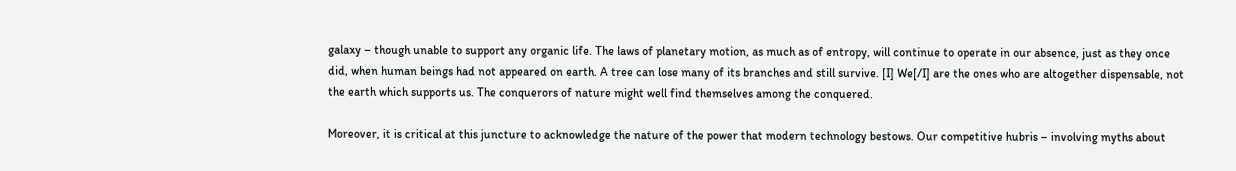galaxy – though unable to support any organic life. The laws of planetary motion, as much as of entropy, will continue to operate in our absence, just as they once did, when human beings had not appeared on earth. A tree can lose many of its branches and still survive. [I] We[/I] are the ones who are altogether dispensable, not the earth which supports us. The conquerors of nature might well find themselves among the conquered.

Moreover, it is critical at this juncture to acknowledge the nature of the power that modern technology bestows. Our competitive hubris – involving myths about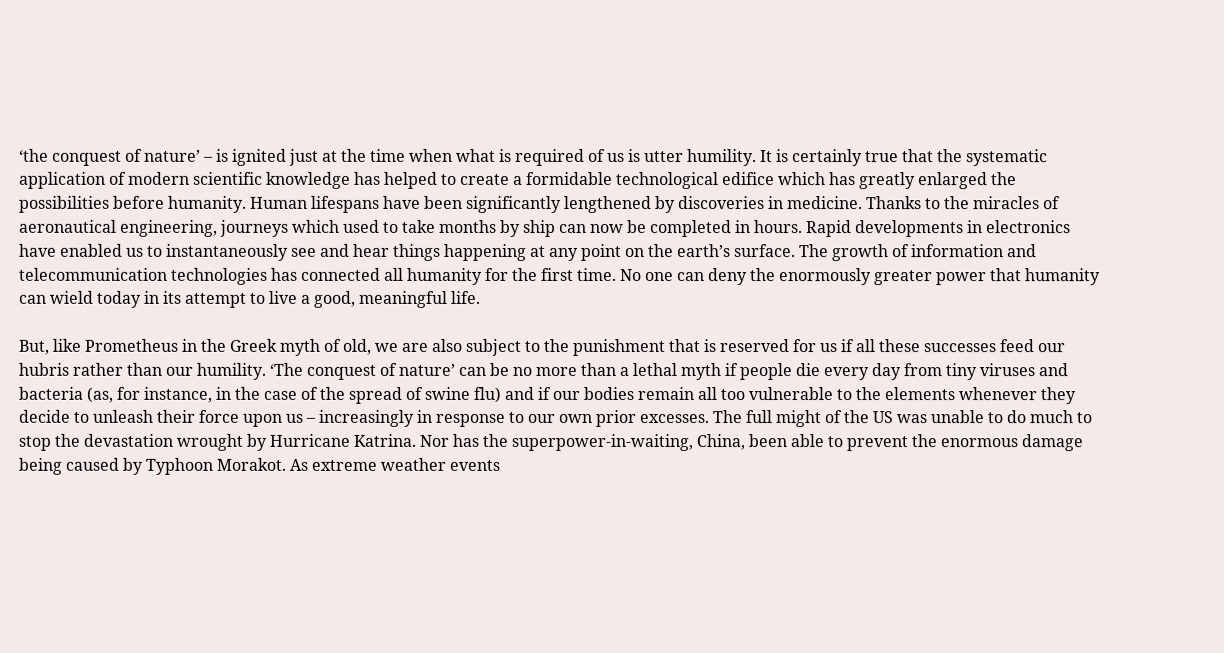‘the conquest of nature’ – is ignited just at the time when what is required of us is utter humility. It is certainly true that the systematic application of modern scientific knowledge has helped to create a formidable technological edifice which has greatly enlarged the possibilities before humanity. Human lifespans have been significantly lengthened by discoveries in medicine. Thanks to the miracles of aeronautical engineering, journeys which used to take months by ship can now be completed in hours. Rapid developments in electronics have enabled us to instantaneously see and hear things happening at any point on the earth’s surface. The growth of information and telecommunication technologies has connected all humanity for the first time. No one can deny the enormously greater power that humanity can wield today in its attempt to live a good, meaningful life.

But, like Prometheus in the Greek myth of old, we are also subject to the punishment that is reserved for us if all these successes feed our hubris rather than our humility. ‘The conquest of nature’ can be no more than a lethal myth if people die every day from tiny viruses and bacteria (as, for instance, in the case of the spread of swine flu) and if our bodies remain all too vulnerable to the elements whenever they decide to unleash their force upon us – increasingly in response to our own prior excesses. The full might of the US was unable to do much to stop the devastation wrought by Hurricane Katrina. Nor has the superpower-in-waiting, China, been able to prevent the enormous damage being caused by Typhoon Morakot. As extreme weather events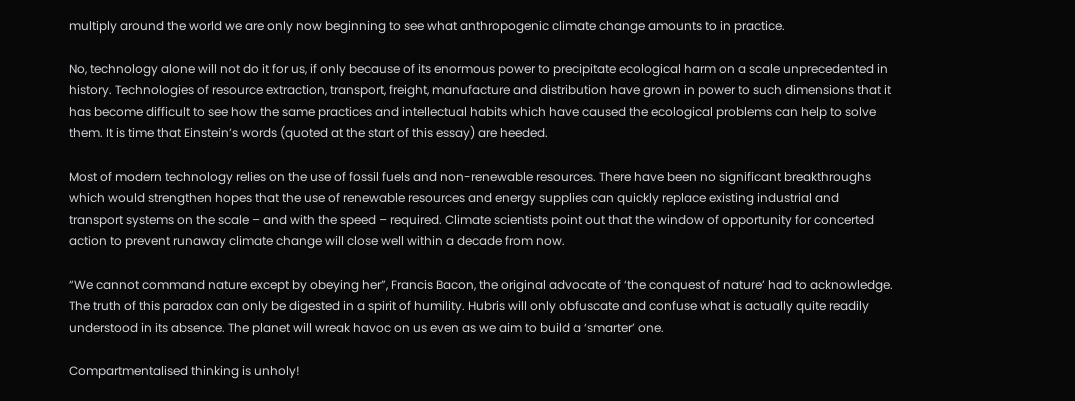multiply around the world we are only now beginning to see what anthropogenic climate change amounts to in practice.

No, technology alone will not do it for us, if only because of its enormous power to precipitate ecological harm on a scale unprecedented in history. Technologies of resource extraction, transport, freight, manufacture and distribution have grown in power to such dimensions that it has become difficult to see how the same practices and intellectual habits which have caused the ecological problems can help to solve them. It is time that Einstein’s words (quoted at the start of this essay) are heeded.

Most of modern technology relies on the use of fossil fuels and non-renewable resources. There have been no significant breakthroughs which would strengthen hopes that the use of renewable resources and energy supplies can quickly replace existing industrial and transport systems on the scale – and with the speed – required. Climate scientists point out that the window of opportunity for concerted action to prevent runaway climate change will close well within a decade from now.

“We cannot command nature except by obeying her”, Francis Bacon, the original advocate of ‘the conquest of nature’ had to acknowledge. The truth of this paradox can only be digested in a spirit of humility. Hubris will only obfuscate and confuse what is actually quite readily understood in its absence. The planet will wreak havoc on us even as we aim to build a ‘smarter’ one.

Compartmentalised thinking is unholy!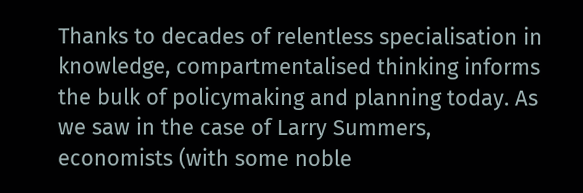Thanks to decades of relentless specialisation in knowledge, compartmentalised thinking informs the bulk of policymaking and planning today. As we saw in the case of Larry Summers, economists (with some noble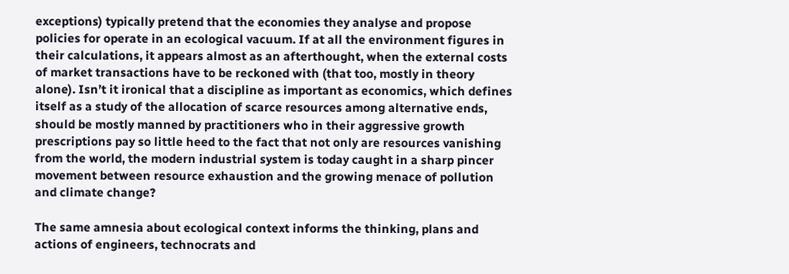exceptions) typically pretend that the economies they analyse and propose policies for operate in an ecological vacuum. If at all the environment figures in their calculations, it appears almost as an afterthought, when the external costs of market transactions have to be reckoned with (that too, mostly in theory alone). Isn’t it ironical that a discipline as important as economics, which defines itself as a study of the allocation of scarce resources among alternative ends, should be mostly manned by practitioners who in their aggressive growth prescriptions pay so little heed to the fact that not only are resources vanishing from the world, the modern industrial system is today caught in a sharp pincer movement between resource exhaustion and the growing menace of pollution and climate change?

The same amnesia about ecological context informs the thinking, plans and actions of engineers, technocrats and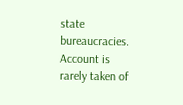state bureaucracies. Account is rarely taken of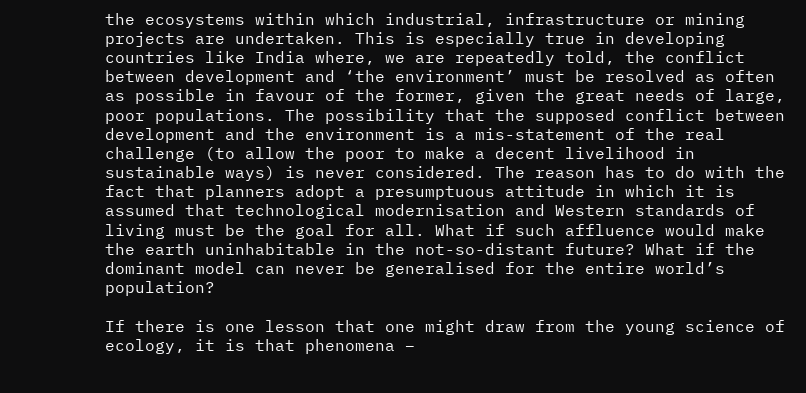the ecosystems within which industrial, infrastructure or mining projects are undertaken. This is especially true in developing countries like India where, we are repeatedly told, the conflict between development and ‘the environment’ must be resolved as often as possible in favour of the former, given the great needs of large, poor populations. The possibility that the supposed conflict between development and the environment is a mis-statement of the real challenge (to allow the poor to make a decent livelihood in sustainable ways) is never considered. The reason has to do with the fact that planners adopt a presumptuous attitude in which it is assumed that technological modernisation and Western standards of living must be the goal for all. What if such affluence would make the earth uninhabitable in the not-so-distant future? What if the dominant model can never be generalised for the entire world’s population?

If there is one lesson that one might draw from the young science of ecology, it is that phenomena –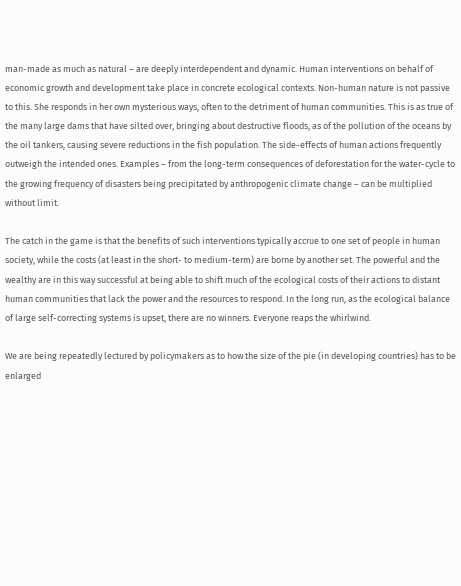man-made as much as natural – are deeply interdependent and dynamic. Human interventions on behalf of economic growth and development take place in concrete ecological contexts. Non-human nature is not passive to this. She responds in her own mysterious ways, often to the detriment of human communities. This is as true of the many large dams that have silted over, bringing about destructive floods, as of the pollution of the oceans by the oil tankers, causing severe reductions in the fish population. The side-effects of human actions frequently outweigh the intended ones. Examples – from the long-term consequences of deforestation for the water-cycle to the growing frequency of disasters being precipitated by anthropogenic climate change – can be multiplied without limit.

The catch in the game is that the benefits of such interventions typically accrue to one set of people in human society, while the costs (at least in the short- to medium-term) are borne by another set. The powerful and the wealthy are in this way successful at being able to shift much of the ecological costs of their actions to distant human communities that lack the power and the resources to respond. In the long run, as the ecological balance of large self-correcting systems is upset, there are no winners. Everyone reaps the whirlwind.

We are being repeatedly lectured by policymakers as to how the size of the pie (in developing countries) has to be enlarged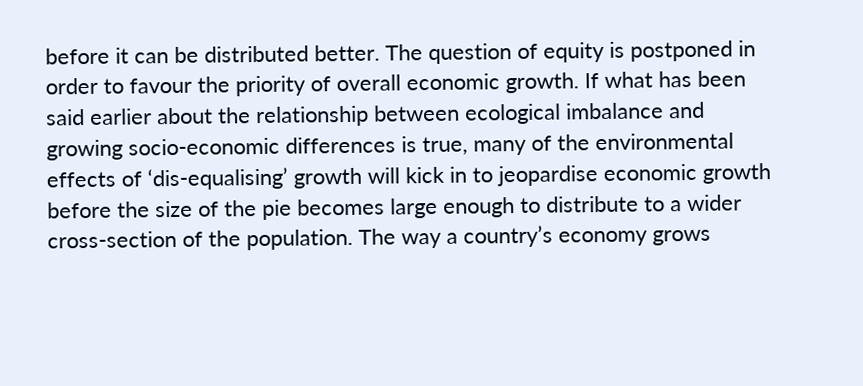before it can be distributed better. The question of equity is postponed in order to favour the priority of overall economic growth. If what has been said earlier about the relationship between ecological imbalance and growing socio-economic differences is true, many of the environmental effects of ‘dis-equalising’ growth will kick in to jeopardise economic growth before the size of the pie becomes large enough to distribute to a wider cross-section of the population. The way a country’s economy grows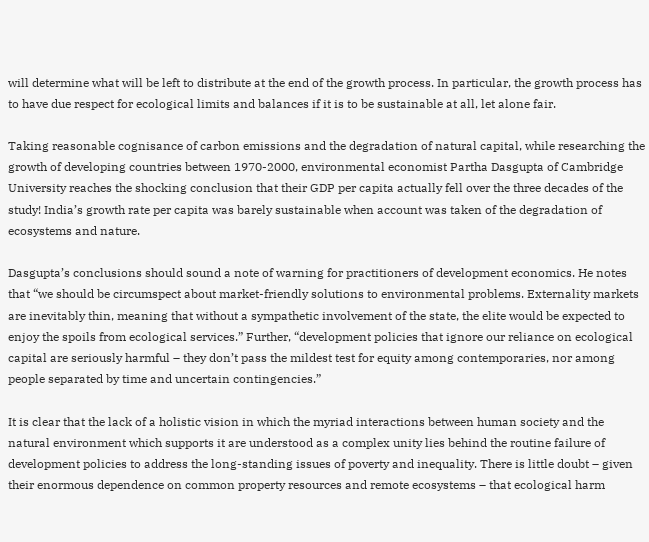will determine what will be left to distribute at the end of the growth process. In particular, the growth process has to have due respect for ecological limits and balances if it is to be sustainable at all, let alone fair.

Taking reasonable cognisance of carbon emissions and the degradation of natural capital, while researching the growth of developing countries between 1970-2000, environmental economist Partha Dasgupta of Cambridge University reaches the shocking conclusion that their GDP per capita actually fell over the three decades of the study! India’s growth rate per capita was barely sustainable when account was taken of the degradation of ecosystems and nature.

Dasgupta’s conclusions should sound a note of warning for practitioners of development economics. He notes that “we should be circumspect about market-friendly solutions to environmental problems. Externality markets are inevitably thin, meaning that without a sympathetic involvement of the state, the elite would be expected to enjoy the spoils from ecological services.” Further, “development policies that ignore our reliance on ecological capital are seriously harmful – they don’t pass the mildest test for equity among contemporaries, nor among people separated by time and uncertain contingencies.”

It is clear that the lack of a holistic vision in which the myriad interactions between human society and the natural environment which supports it are understood as a complex unity lies behind the routine failure of development policies to address the long-standing issues of poverty and inequality. There is little doubt – given their enormous dependence on common property resources and remote ecosystems – that ecological harm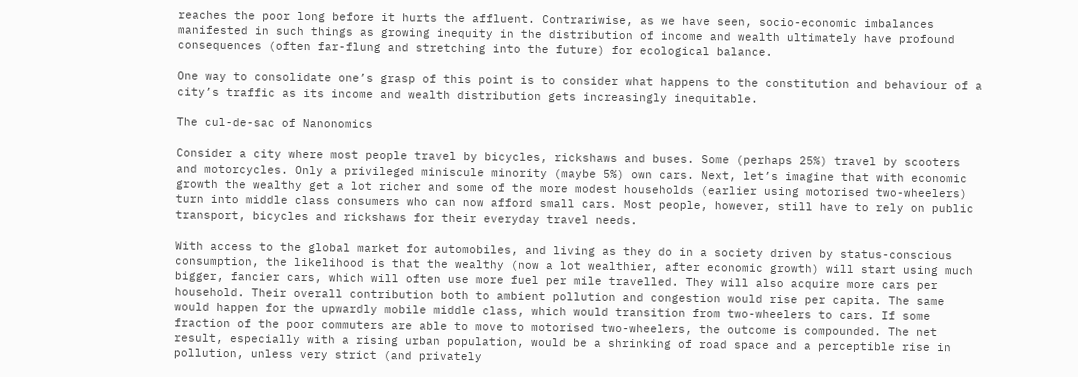reaches the poor long before it hurts the affluent. Contrariwise, as we have seen, socio-economic imbalances manifested in such things as growing inequity in the distribution of income and wealth ultimately have profound consequences (often far-flung and stretching into the future) for ecological balance.

One way to consolidate one’s grasp of this point is to consider what happens to the constitution and behaviour of a city’s traffic as its income and wealth distribution gets increasingly inequitable.

The cul-de-sac of Nanonomics

Consider a city where most people travel by bicycles, rickshaws and buses. Some (perhaps 25%) travel by scooters and motorcycles. Only a privileged miniscule minority (maybe 5%) own cars. Next, let’s imagine that with economic growth the wealthy get a lot richer and some of the more modest households (earlier using motorised two-wheelers) turn into middle class consumers who can now afford small cars. Most people, however, still have to rely on public transport, bicycles and rickshaws for their everyday travel needs.

With access to the global market for automobiles, and living as they do in a society driven by status-conscious consumption, the likelihood is that the wealthy (now a lot wealthier, after economic growth) will start using much bigger, fancier cars, which will often use more fuel per mile travelled. They will also acquire more cars per household. Their overall contribution both to ambient pollution and congestion would rise per capita. The same would happen for the upwardly mobile middle class, which would transition from two-wheelers to cars. If some fraction of the poor commuters are able to move to motorised two-wheelers, the outcome is compounded. The net result, especially with a rising urban population, would be a shrinking of road space and a perceptible rise in pollution, unless very strict (and privately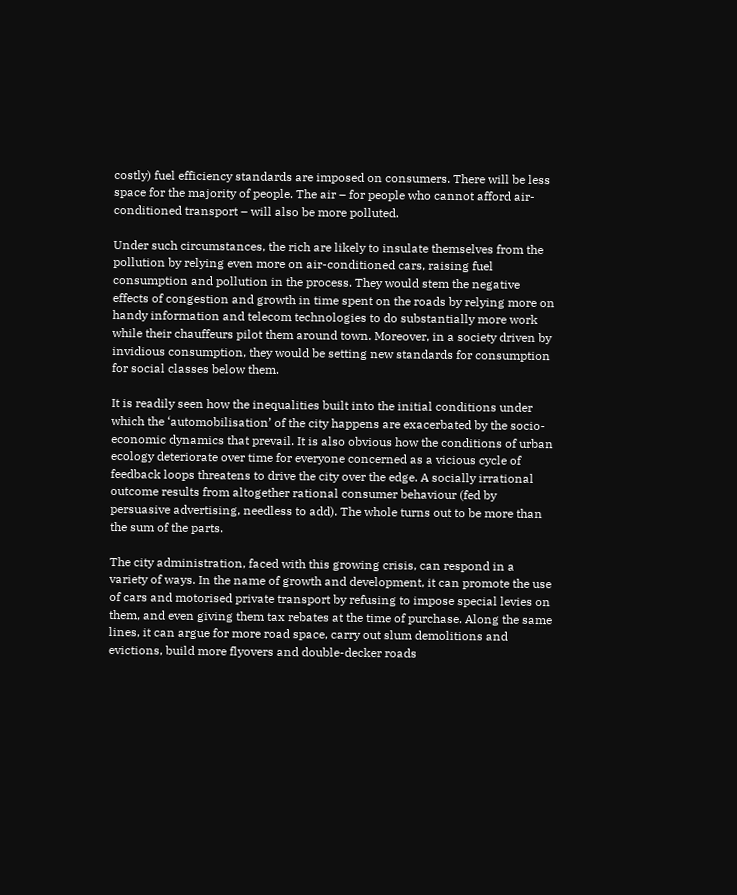costly) fuel efficiency standards are imposed on consumers. There will be less space for the majority of people. The air – for people who cannot afford air-conditioned transport – will also be more polluted.

Under such circumstances, the rich are likely to insulate themselves from the pollution by relying even more on air-conditioned cars, raising fuel consumption and pollution in the process. They would stem the negative effects of congestion and growth in time spent on the roads by relying more on handy information and telecom technologies to do substantially more work while their chauffeurs pilot them around town. Moreover, in a society driven by invidious consumption, they would be setting new standards for consumption for social classes below them.

It is readily seen how the inequalities built into the initial conditions under which the ‘automobilisation’ of the city happens are exacerbated by the socio-economic dynamics that prevail. It is also obvious how the conditions of urban ecology deteriorate over time for everyone concerned as a vicious cycle of feedback loops threatens to drive the city over the edge. A socially irrational outcome results from altogether rational consumer behaviour (fed by persuasive advertising, needless to add). The whole turns out to be more than the sum of the parts.

The city administration, faced with this growing crisis, can respond in a variety of ways. In the name of growth and development, it can promote the use of cars and motorised private transport by refusing to impose special levies on them, and even giving them tax rebates at the time of purchase. Along the same lines, it can argue for more road space, carry out slum demolitions and evictions, build more flyovers and double-decker roads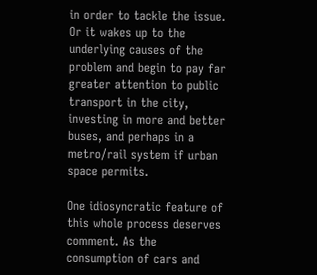in order to tackle the issue. Or it wakes up to the underlying causes of the problem and begin to pay far greater attention to public transport in the city, investing in more and better buses, and perhaps in a metro/rail system if urban space permits.

One idiosyncratic feature of this whole process deserves comment. As the consumption of cars and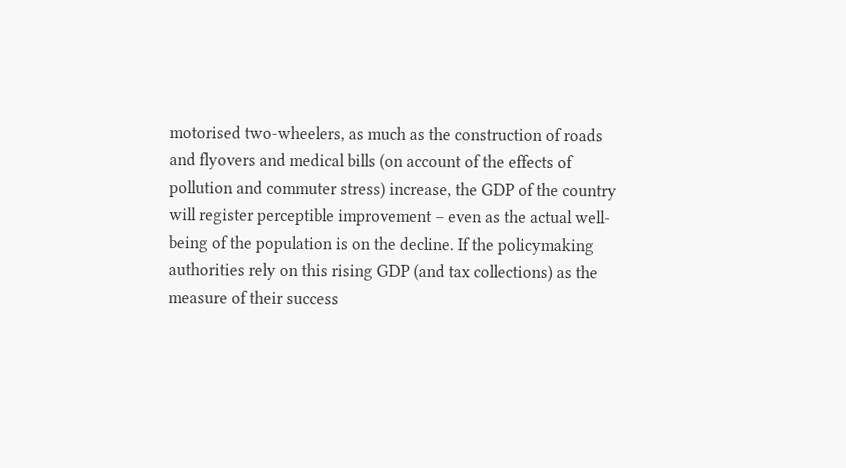motorised two-wheelers, as much as the construction of roads and flyovers and medical bills (on account of the effects of pollution and commuter stress) increase, the GDP of the country will register perceptible improvement – even as the actual well-being of the population is on the decline. If the policymaking authorities rely on this rising GDP (and tax collections) as the measure of their success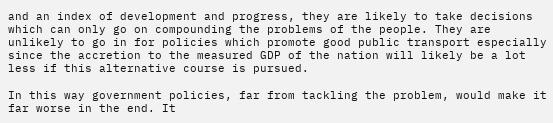and an index of development and progress, they are likely to take decisions which can only go on compounding the problems of the people. They are unlikely to go in for policies which promote good public transport especially since the accretion to the measured GDP of the nation will likely be a lot less if this alternative course is pursued.

In this way government policies, far from tackling the problem, would make it far worse in the end. It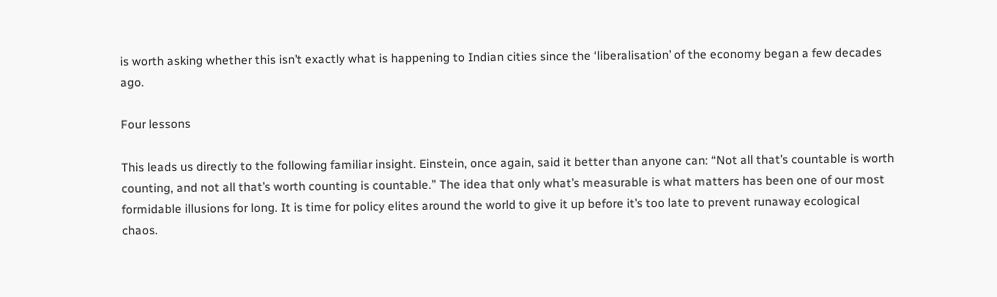is worth asking whether this isn’t exactly what is happening to Indian cities since the ‘liberalisation’ of the economy began a few decades ago.

Four lessons

This leads us directly to the following familiar insight. Einstein, once again, said it better than anyone can: “Not all that’s countable is worth counting, and not all that’s worth counting is countable.” The idea that only what’s measurable is what matters has been one of our most formidable illusions for long. It is time for policy elites around the world to give it up before it’s too late to prevent runaway ecological chaos.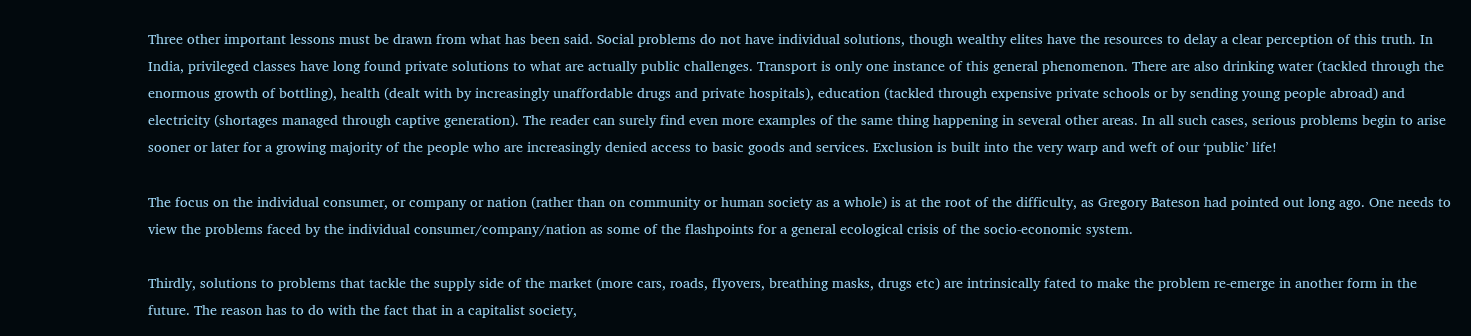Three other important lessons must be drawn from what has been said. Social problems do not have individual solutions, though wealthy elites have the resources to delay a clear perception of this truth. In India, privileged classes have long found private solutions to what are actually public challenges. Transport is only one instance of this general phenomenon. There are also drinking water (tackled through the enormous growth of bottling), health (dealt with by increasingly unaffordable drugs and private hospitals), education (tackled through expensive private schools or by sending young people abroad) and electricity (shortages managed through captive generation). The reader can surely find even more examples of the same thing happening in several other areas. In all such cases, serious problems begin to arise sooner or later for a growing majority of the people who are increasingly denied access to basic goods and services. Exclusion is built into the very warp and weft of our ‘public’ life!

The focus on the individual consumer, or company or nation (rather than on community or human society as a whole) is at the root of the difficulty, as Gregory Bateson had pointed out long ago. One needs to view the problems faced by the individual consumer/company/nation as some of the flashpoints for a general ecological crisis of the socio-economic system.

Thirdly, solutions to problems that tackle the supply side of the market (more cars, roads, flyovers, breathing masks, drugs etc) are intrinsically fated to make the problem re-emerge in another form in the future. The reason has to do with the fact that in a capitalist society,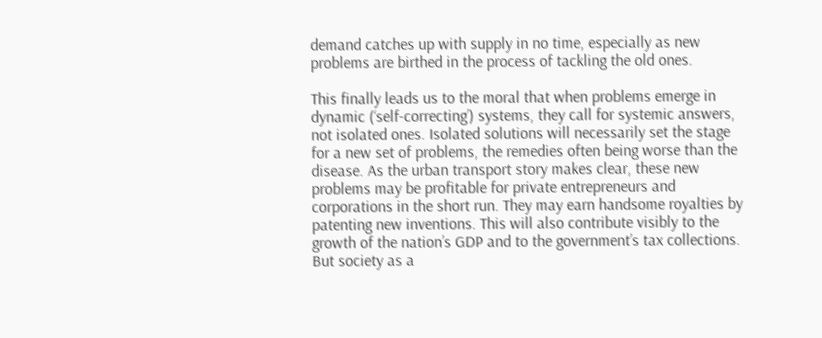demand catches up with supply in no time, especially as new problems are birthed in the process of tackling the old ones.

This finally leads us to the moral that when problems emerge in dynamic (‘self-correcting’) systems, they call for systemic answers, not isolated ones. Isolated solutions will necessarily set the stage for a new set of problems, the remedies often being worse than the disease. As the urban transport story makes clear, these new problems may be profitable for private entrepreneurs and corporations in the short run. They may earn handsome royalties by patenting new inventions. This will also contribute visibly to the growth of the nation’s GDP and to the government’s tax collections. But society as a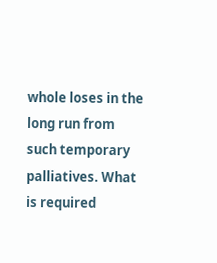whole loses in the long run from such temporary palliatives. What is required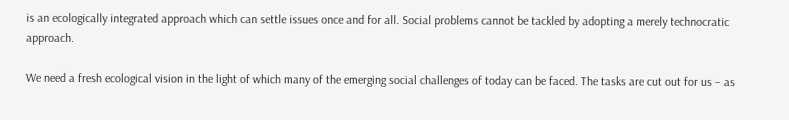is an ecologically integrated approach which can settle issues once and for all. Social problems cannot be tackled by adopting a merely technocratic approach.

We need a fresh ecological vision in the light of which many of the emerging social challenges of today can be faced. The tasks are cut out for us – as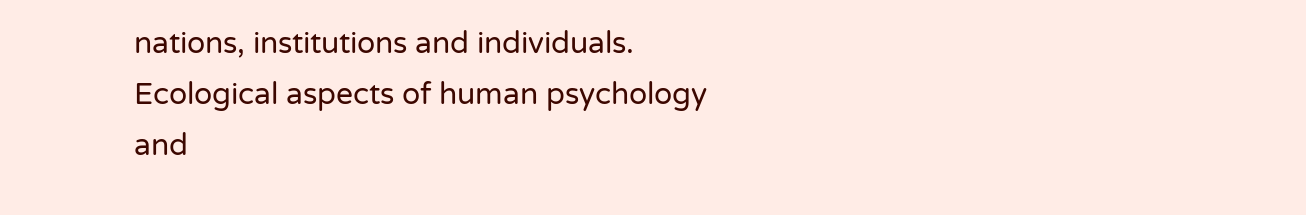nations, institutions and individuals. Ecological aspects of human psychology and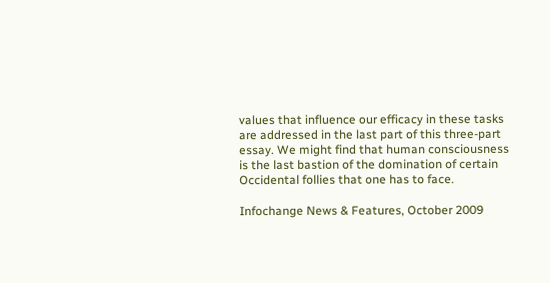values that influence our efficacy in these tasks are addressed in the last part of this three-part essay. We might find that human consciousness is the last bastion of the domination of certain Occidental follies that one has to face.

Infochange News & Features, October 2009